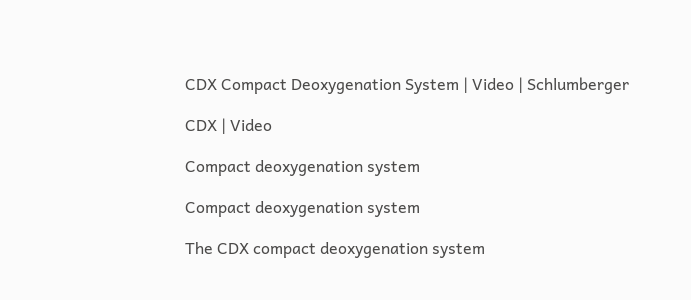CDX Compact Deoxygenation System | Video | Schlumberger

CDX | Video

Compact deoxygenation system

Compact deoxygenation system

The CDX compact deoxygenation system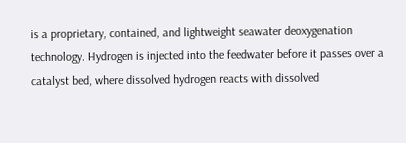is a proprietary, contained, and lightweight seawater deoxygenation technology. Hydrogen is injected into the feedwater before it passes over a catalyst bed, where dissolved hydrogen reacts with dissolved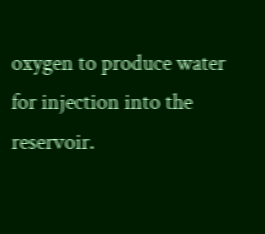oxygen to produce water for injection into the reservoir.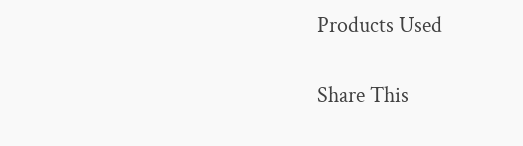Products Used

Share This